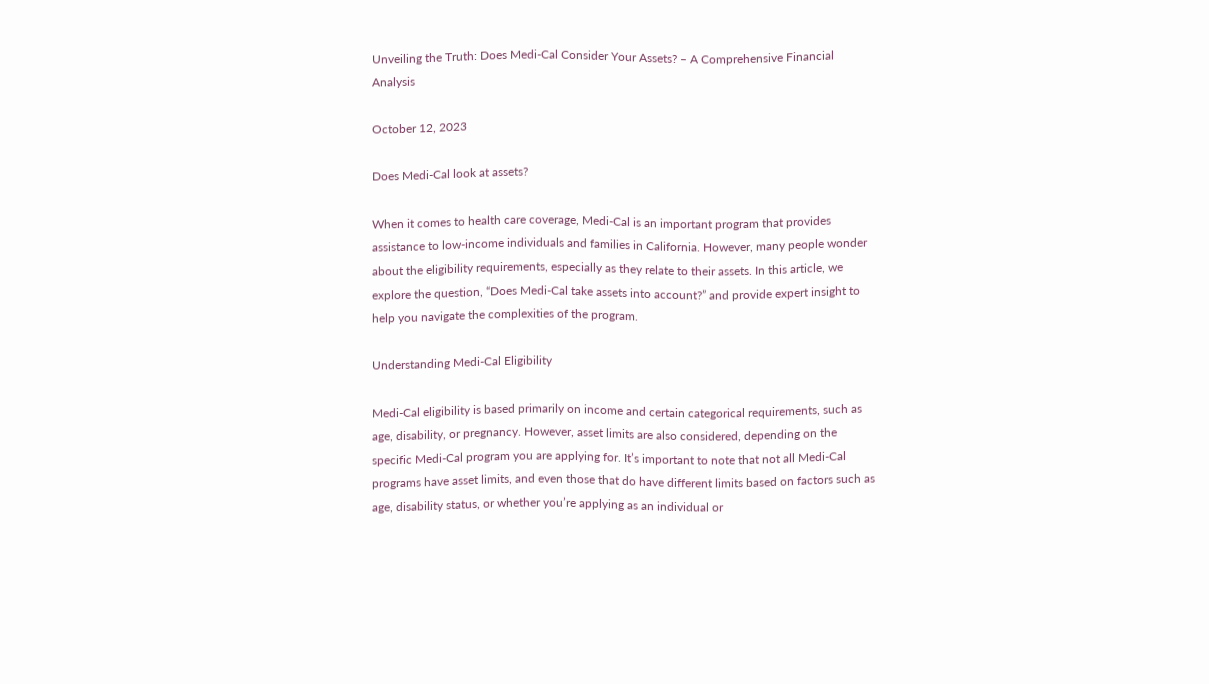Unveiling the Truth: Does Medi-Cal Consider Your Assets? – A Comprehensive Financial Analysis

October 12, 2023

Does Medi-Cal look at assets?

When it comes to health care coverage, Medi-Cal is an important program that provides assistance to low-income individuals and families in California. However, many people wonder about the eligibility requirements, especially as they relate to their assets. In this article, we explore the question, “Does Medi-Cal take assets into account?” and provide expert insight to help you navigate the complexities of the program.

Understanding Medi-Cal Eligibility

Medi-Cal eligibility is based primarily on income and certain categorical requirements, such as age, disability, or pregnancy. However, asset limits are also considered, depending on the specific Medi-Cal program you are applying for. It’s important to note that not all Medi-Cal programs have asset limits, and even those that do have different limits based on factors such as age, disability status, or whether you’re applying as an individual or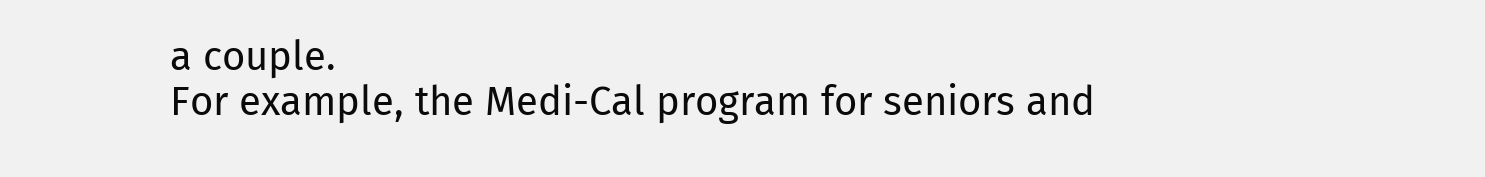a couple.
For example, the Medi-Cal program for seniors and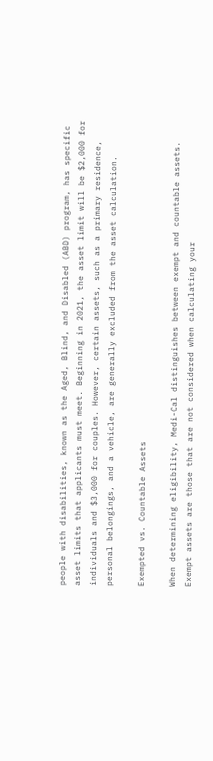people with disabilities, known as the Aged, Blind, and Disabled (ABD) program, has specific asset limits that applicants must meet. Beginning in 2021, the asset limit will be $2,000 for individuals and $3,000 for couples. However, certain assets, such as a primary residence, personal belongings, and a vehicle, are generally excluded from the asset calculation.

Exempted vs. Countable Assets

When determining eligibility, Medi-Cal distinguishes between exempt and countable assets. Exempt assets are those that are not considered when calculating your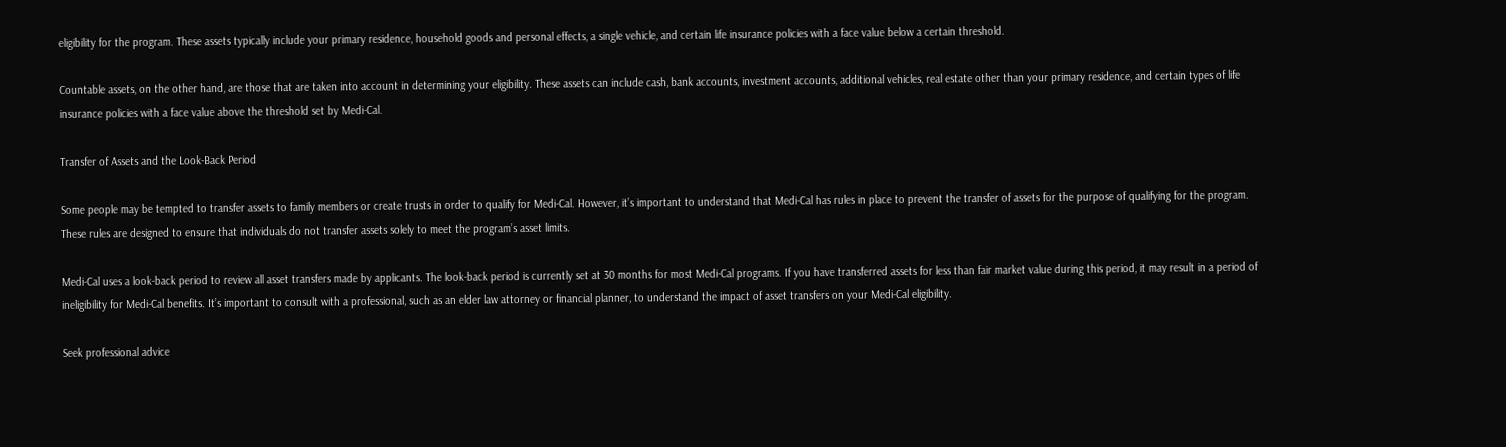eligibility for the program. These assets typically include your primary residence, household goods and personal effects, a single vehicle, and certain life insurance policies with a face value below a certain threshold.

Countable assets, on the other hand, are those that are taken into account in determining your eligibility. These assets can include cash, bank accounts, investment accounts, additional vehicles, real estate other than your primary residence, and certain types of life insurance policies with a face value above the threshold set by Medi-Cal.

Transfer of Assets and the Look-Back Period

Some people may be tempted to transfer assets to family members or create trusts in order to qualify for Medi-Cal. However, it’s important to understand that Medi-Cal has rules in place to prevent the transfer of assets for the purpose of qualifying for the program. These rules are designed to ensure that individuals do not transfer assets solely to meet the program’s asset limits.

Medi-Cal uses a look-back period to review all asset transfers made by applicants. The look-back period is currently set at 30 months for most Medi-Cal programs. If you have transferred assets for less than fair market value during this period, it may result in a period of ineligibility for Medi-Cal benefits. It’s important to consult with a professional, such as an elder law attorney or financial planner, to understand the impact of asset transfers on your Medi-Cal eligibility.

Seek professional advice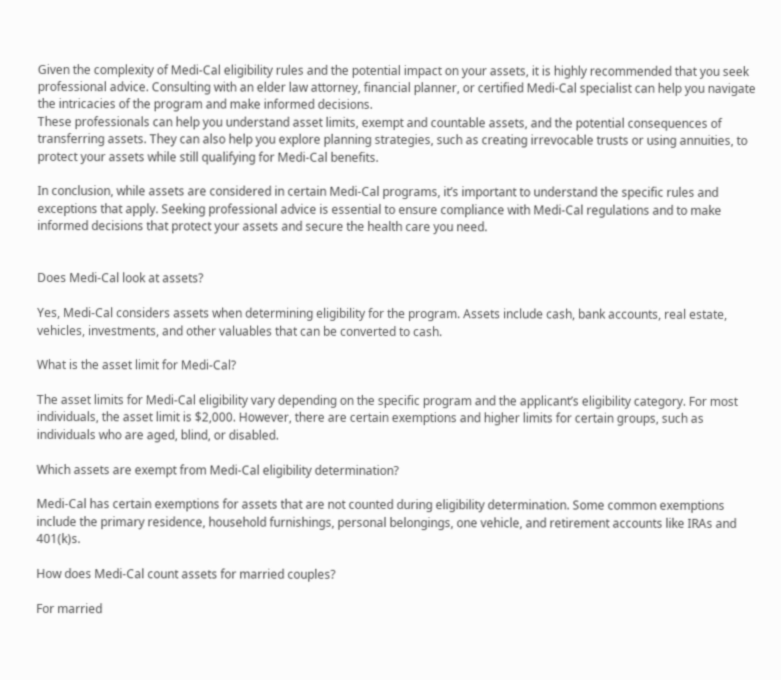Given the complexity of Medi-Cal eligibility rules and the potential impact on your assets, it is highly recommended that you seek professional advice. Consulting with an elder law attorney, financial planner, or certified Medi-Cal specialist can help you navigate the intricacies of the program and make informed decisions.
These professionals can help you understand asset limits, exempt and countable assets, and the potential consequences of transferring assets. They can also help you explore planning strategies, such as creating irrevocable trusts or using annuities, to protect your assets while still qualifying for Medi-Cal benefits.

In conclusion, while assets are considered in certain Medi-Cal programs, it’s important to understand the specific rules and exceptions that apply. Seeking professional advice is essential to ensure compliance with Medi-Cal regulations and to make informed decisions that protect your assets and secure the health care you need.


Does Medi-Cal look at assets?

Yes, Medi-Cal considers assets when determining eligibility for the program. Assets include cash, bank accounts, real estate, vehicles, investments, and other valuables that can be converted to cash.

What is the asset limit for Medi-Cal?

The asset limits for Medi-Cal eligibility vary depending on the specific program and the applicant’s eligibility category. For most individuals, the asset limit is $2,000. However, there are certain exemptions and higher limits for certain groups, such as individuals who are aged, blind, or disabled.

Which assets are exempt from Medi-Cal eligibility determination?

Medi-Cal has certain exemptions for assets that are not counted during eligibility determination. Some common exemptions include the primary residence, household furnishings, personal belongings, one vehicle, and retirement accounts like IRAs and 401(k)s.

How does Medi-Cal count assets for married couples?

For married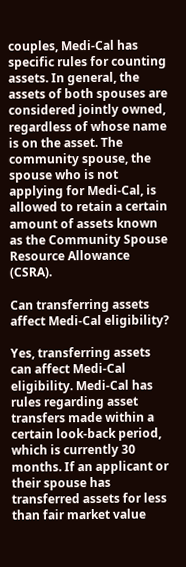couples, Medi-Cal has specific rules for counting assets. In general, the assets of both spouses are considered jointly owned, regardless of whose name is on the asset. The community spouse, the spouse who is not applying for Medi-Cal, is allowed to retain a certain amount of assets known as the Community Spouse Resource Allowance (CSRA).

Can transferring assets affect Medi-Cal eligibility?

Yes, transferring assets can affect Medi-Cal eligibility. Medi-Cal has rules regarding asset transfers made within a certain look-back period, which is currently 30 months. If an applicant or their spouse has transferred assets for less than fair market value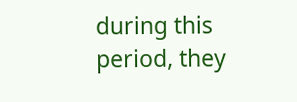during this period, they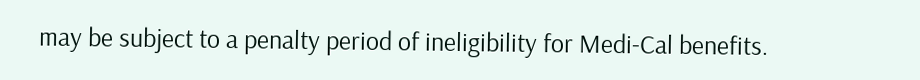may be subject to a penalty period of ineligibility for Medi-Cal benefits.